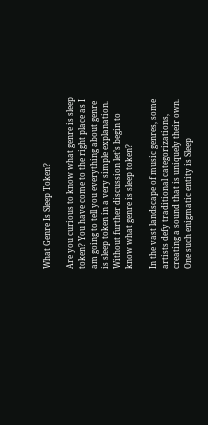What Genre Is Sleep Token?

Are you curious to know what genre is sleep token? You have come to the right place as I am going to tell you everything about genre is sleep token in a very simple explanation. Without further discussion let’s begin to know what genre is sleep token?

In the vast landscape of music genres, some artists defy traditional categorizations, creating a sound that is uniquely their own. One such enigmatic entity is Sleep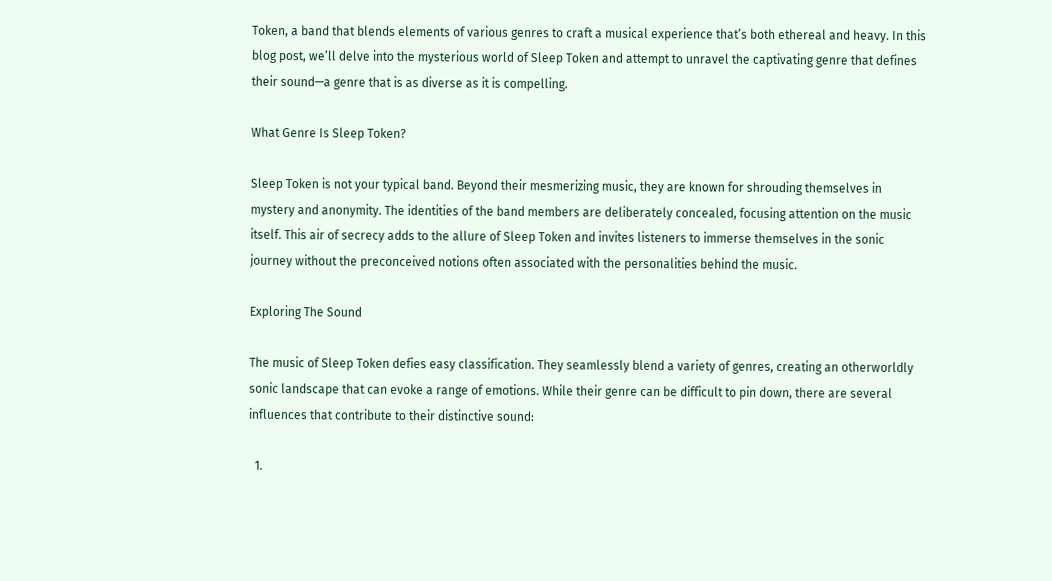Token, a band that blends elements of various genres to craft a musical experience that’s both ethereal and heavy. In this blog post, we’ll delve into the mysterious world of Sleep Token and attempt to unravel the captivating genre that defines their sound—a genre that is as diverse as it is compelling.

What Genre Is Sleep Token?

Sleep Token is not your typical band. Beyond their mesmerizing music, they are known for shrouding themselves in mystery and anonymity. The identities of the band members are deliberately concealed, focusing attention on the music itself. This air of secrecy adds to the allure of Sleep Token and invites listeners to immerse themselves in the sonic journey without the preconceived notions often associated with the personalities behind the music.

Exploring The Sound

The music of Sleep Token defies easy classification. They seamlessly blend a variety of genres, creating an otherworldly sonic landscape that can evoke a range of emotions. While their genre can be difficult to pin down, there are several influences that contribute to their distinctive sound:

  1.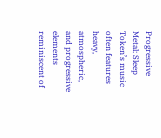Progressive Metal: Sleep Token’s music often features heavy, atmospheric, and progressive elements reminiscent of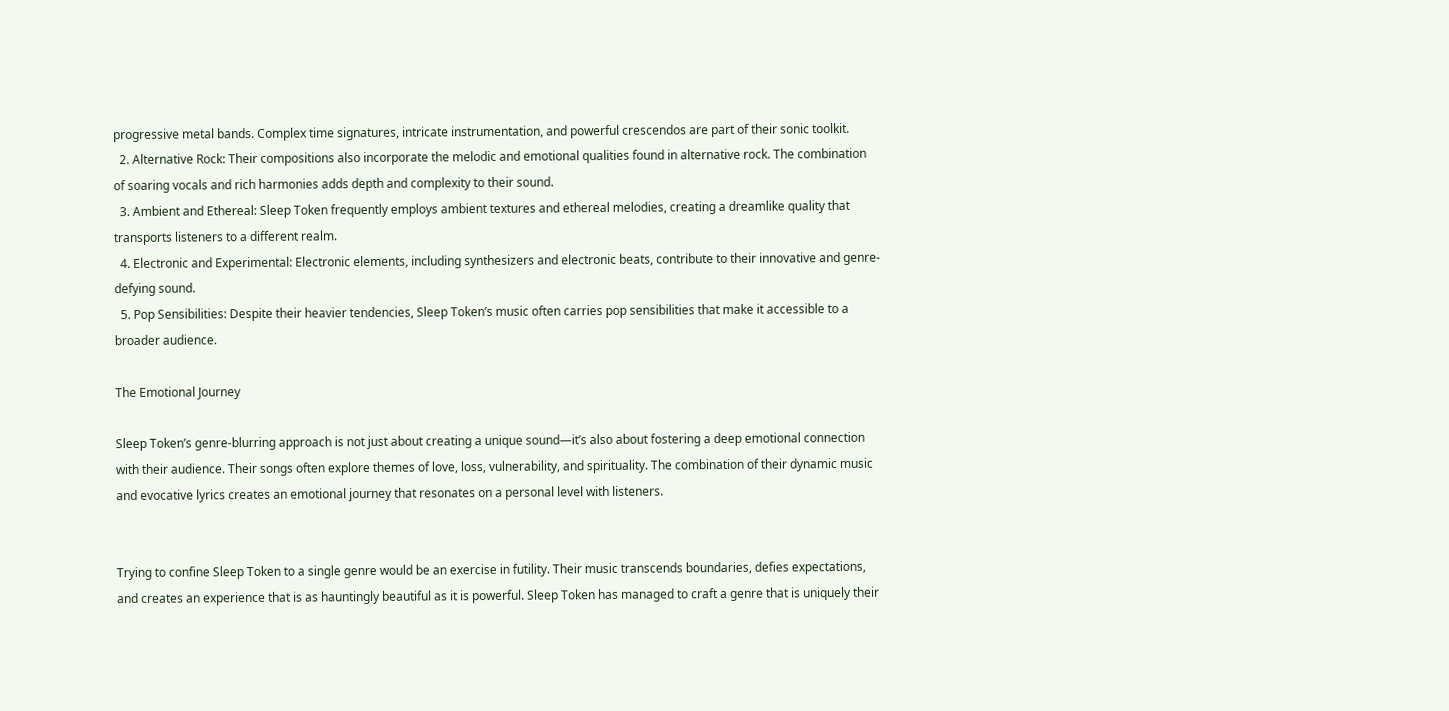progressive metal bands. Complex time signatures, intricate instrumentation, and powerful crescendos are part of their sonic toolkit.
  2. Alternative Rock: Their compositions also incorporate the melodic and emotional qualities found in alternative rock. The combination of soaring vocals and rich harmonies adds depth and complexity to their sound.
  3. Ambient and Ethereal: Sleep Token frequently employs ambient textures and ethereal melodies, creating a dreamlike quality that transports listeners to a different realm.
  4. Electronic and Experimental: Electronic elements, including synthesizers and electronic beats, contribute to their innovative and genre-defying sound.
  5. Pop Sensibilities: Despite their heavier tendencies, Sleep Token’s music often carries pop sensibilities that make it accessible to a broader audience.

The Emotional Journey

Sleep Token’s genre-blurring approach is not just about creating a unique sound—it’s also about fostering a deep emotional connection with their audience. Their songs often explore themes of love, loss, vulnerability, and spirituality. The combination of their dynamic music and evocative lyrics creates an emotional journey that resonates on a personal level with listeners.


Trying to confine Sleep Token to a single genre would be an exercise in futility. Their music transcends boundaries, defies expectations, and creates an experience that is as hauntingly beautiful as it is powerful. Sleep Token has managed to craft a genre that is uniquely their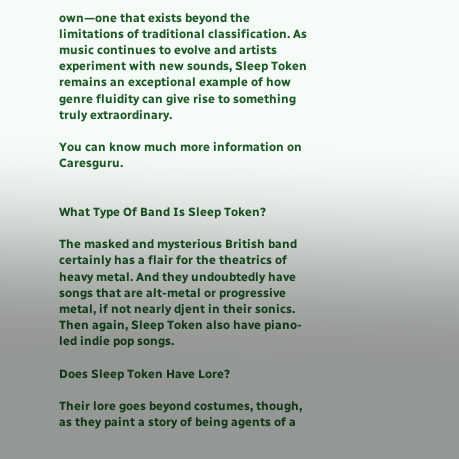own—one that exists beyond the limitations of traditional classification. As music continues to evolve and artists experiment with new sounds, Sleep Token remains an exceptional example of how genre fluidity can give rise to something truly extraordinary.

You can know much more information on Caresguru.


What Type Of Band Is Sleep Token?

The masked and mysterious British band certainly has a flair for the theatrics of heavy metal. And they undoubtedly have songs that are alt-metal or progressive metal, if not nearly djent in their sonics. Then again, Sleep Token also have piano-led indie pop songs.

Does Sleep Token Have Lore?

Their lore goes beyond costumes, though, as they paint a story of being agents of a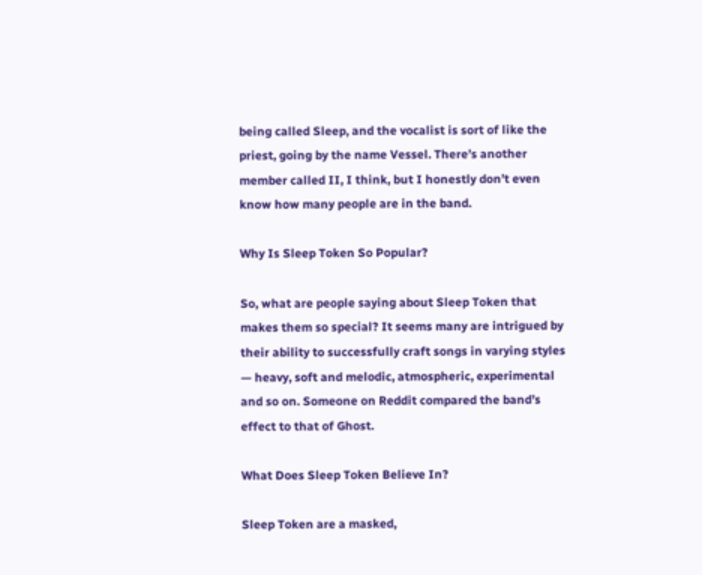being called Sleep, and the vocalist is sort of like the priest, going by the name Vessel. There’s another member called II, I think, but I honestly don’t even know how many people are in the band.

Why Is Sleep Token So Popular?

So, what are people saying about Sleep Token that makes them so special? It seems many are intrigued by their ability to successfully craft songs in varying styles — heavy, soft and melodic, atmospheric, experimental and so on. Someone on Reddit compared the band’s effect to that of Ghost.

What Does Sleep Token Believe In?

Sleep Token are a masked,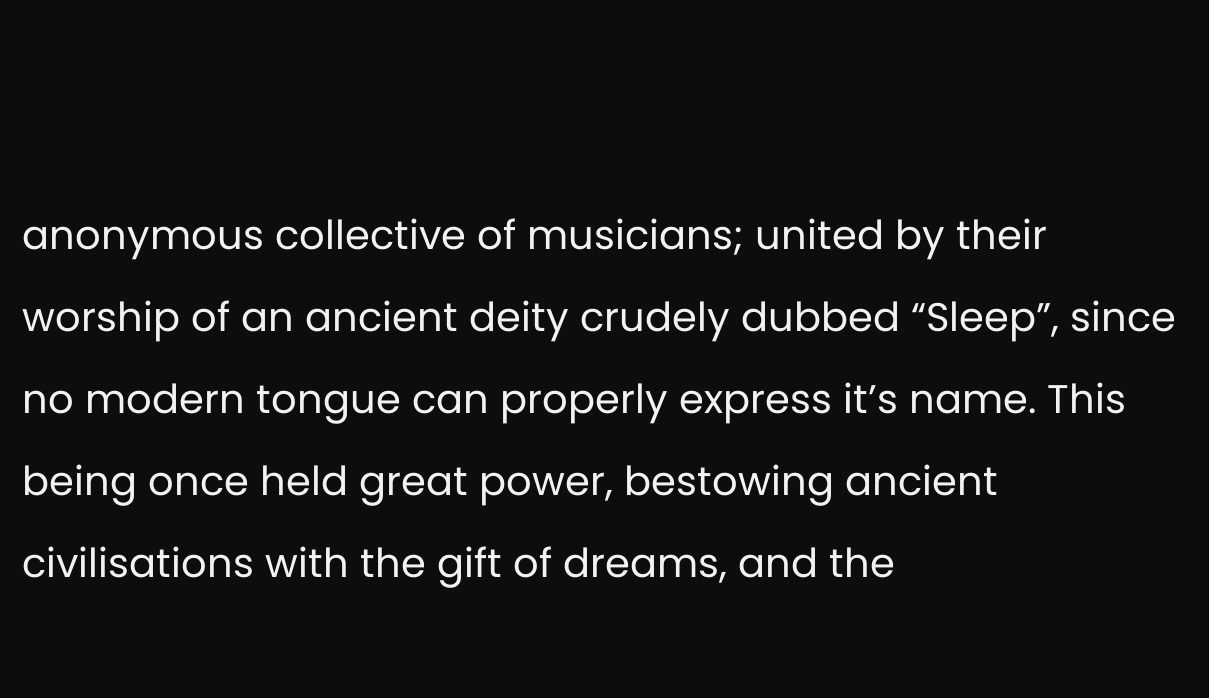anonymous collective of musicians; united by their worship of an ancient deity crudely dubbed “Sleep”, since no modern tongue can properly express it’s name. This being once held great power, bestowing ancient civilisations with the gift of dreams, and the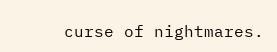curse of nightmares.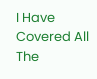I Have Covered All The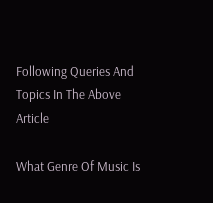Following Queries And Topics In The Above Article

What Genre Of Music Is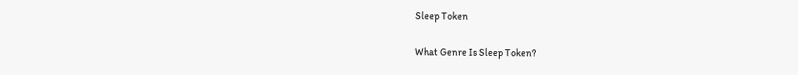Sleep Token

What Genre Is Sleep Token?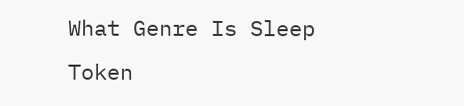What Genre Is Sleep Token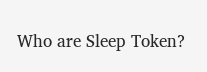Who are Sleep Token?